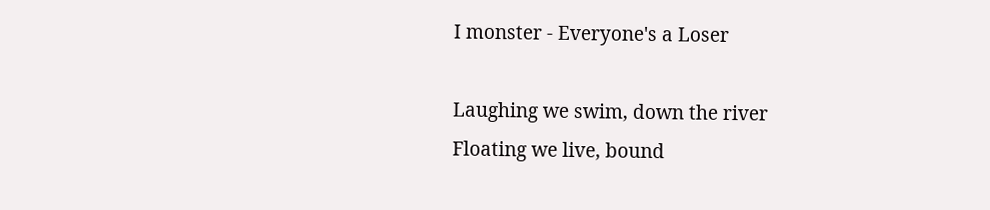I monster - Everyone's a Loser

Laughing we swim, down the river
Floating we live, bound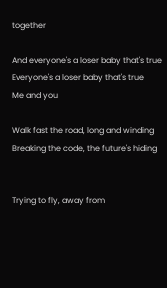together

And everyone's a loser baby that's true
Everyone's a loser baby that's true
Me and you

Walk fast the road, long and winding
Breaking the code, the future's hiding


Trying to fly, away from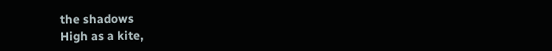the shadows
High as a kite,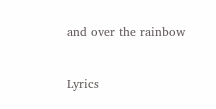and over the rainbow


Lyrics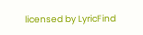licensed by LyricFind